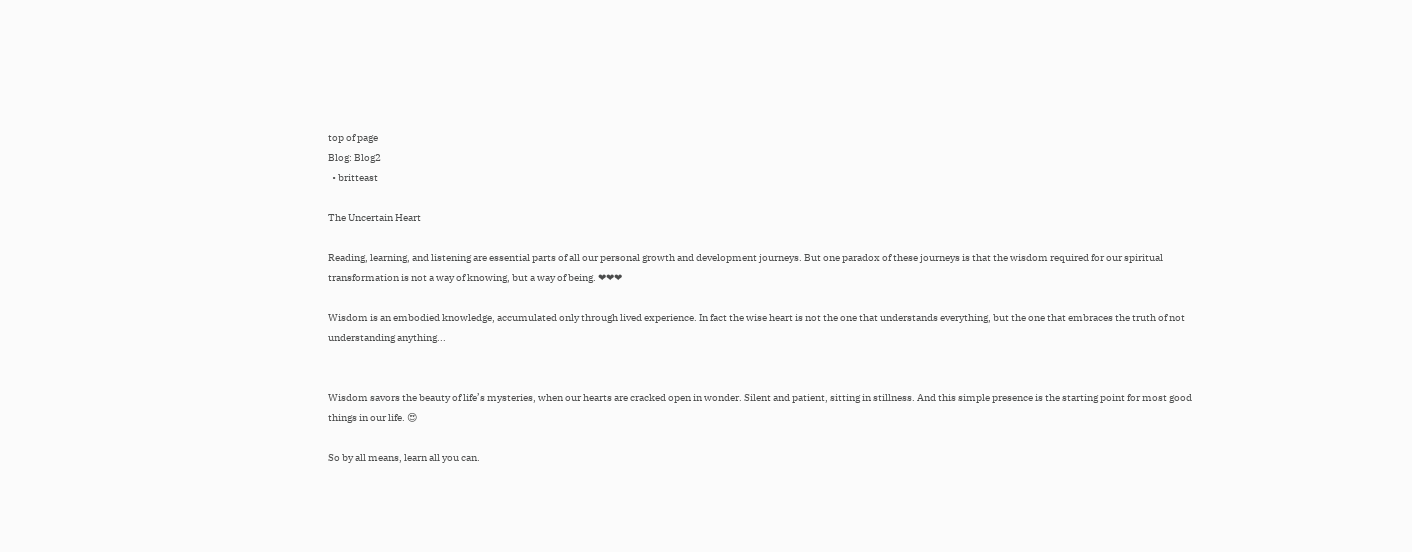top of page
Blog: Blog2
  • britteast

The Uncertain Heart

Reading, learning, and listening are essential parts of all our personal growth and development journeys. But one paradox of these journeys is that the wisdom required for our spiritual transformation is not a way of knowing, but a way of being. ❤❤❤

Wisdom is an embodied knowledge, accumulated only through lived experience. In fact the wise heart is not the one that understands everything, but the one that embraces the truth of not understanding anything...


Wisdom savors the beauty of life’s mysteries, when our hearts are cracked open in wonder. Silent and patient, sitting in stillness. And this simple presence is the starting point for most good things in our life. 😍

So by all means, learn all you can.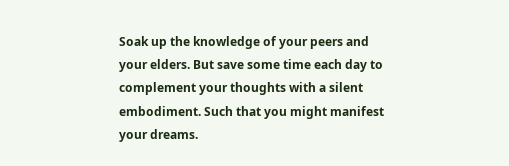Soak up the knowledge of your peers and your elders. But save some time each day to complement your thoughts with a silent embodiment. Such that you might manifest your dreams.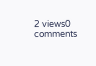2 views0 comments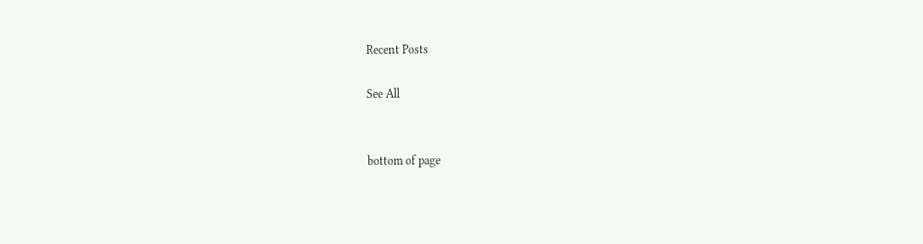Recent Posts

See All


bottom of page